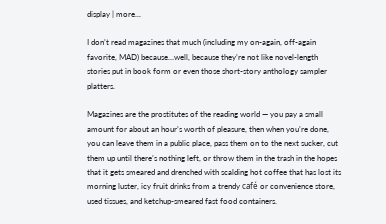display | more...

I don’t read magazines that much (including my on-again, off-again favorite, MAD) because…well, because they’re not like novel-length stories put in book form or even those short-story anthology sampler platters.

Magazines are the prostitutes of the reading world — you pay a small amount for about an hour’s worth of pleasure, then when you’re done, you can leave them in a public place, pass them on to the next sucker, cut them up until there’s nothing left, or throw them in the trash in the hopes that it gets smeared and drenched with scalding hot coffee that has lost its morning luster, icy fruit drinks from a trendy café or convenience store, used tissues, and ketchup-smeared fast food containers.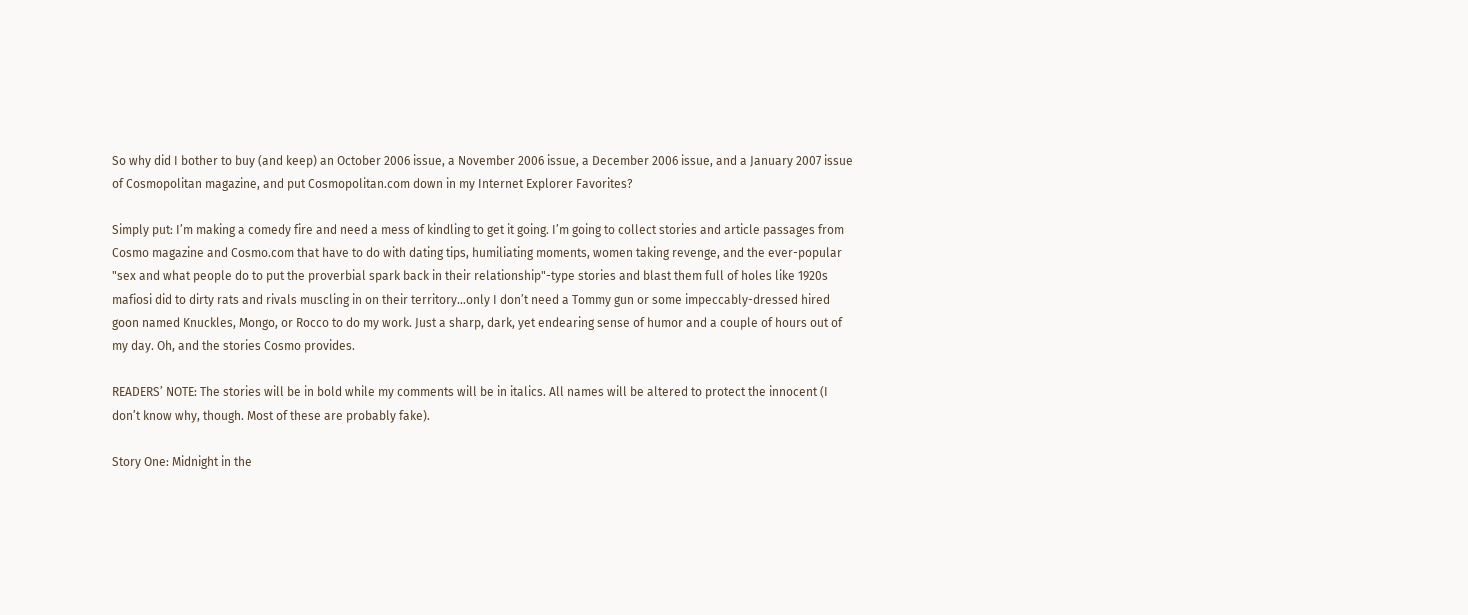So why did I bother to buy (and keep) an October 2006 issue, a November 2006 issue, a December 2006 issue, and a January 2007 issue of Cosmopolitan magazine, and put Cosmopolitan.com down in my Internet Explorer Favorites?

Simply put: I’m making a comedy fire and need a mess of kindling to get it going. I’m going to collect stories and article passages from Cosmo magazine and Cosmo.com that have to do with dating tips, humiliating moments, women taking revenge, and the ever-popular "sex and what people do to put the proverbial spark back in their relationship"-type stories and blast them full of holes like 1920s mafiosi did to dirty rats and rivals muscling in on their territory…only I don’t need a Tommy gun or some impeccably-dressed hired goon named Knuckles, Mongo, or Rocco to do my work. Just a sharp, dark, yet endearing sense of humor and a couple of hours out of my day. Oh, and the stories Cosmo provides.

READERS’ NOTE: The stories will be in bold while my comments will be in italics. All names will be altered to protect the innocent (I don’t know why, though. Most of these are probably fake).

Story One: Midnight in the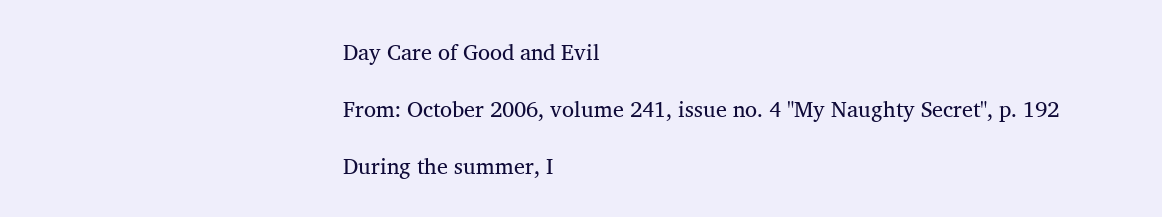Day Care of Good and Evil

From: October 2006, volume 241, issue no. 4 "My Naughty Secret", p. 192

During the summer, I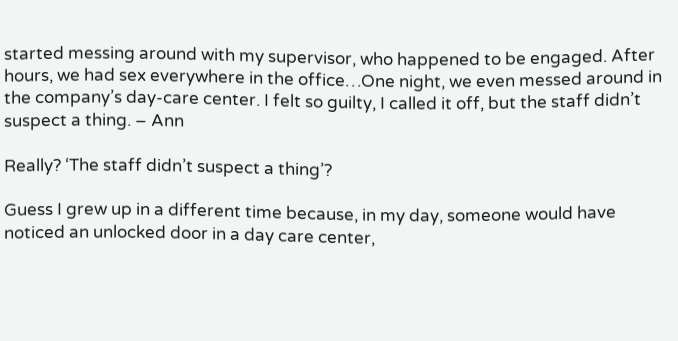started messing around with my supervisor, who happened to be engaged. After hours, we had sex everywhere in the office…One night, we even messed around in the company’s day-care center. I felt so guilty, I called it off, but the staff didn’t suspect a thing. – Ann

Really? ‘The staff didn’t suspect a thing’?

Guess I grew up in a different time because, in my day, someone would have noticed an unlocked door in a day care center,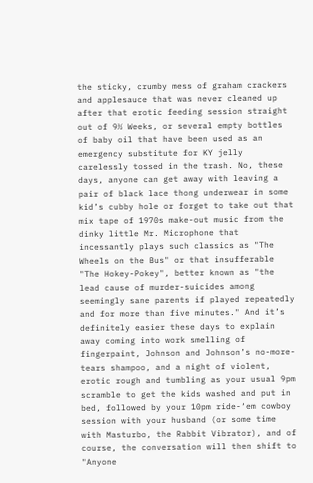the sticky, crumby mess of graham crackers and applesauce that was never cleaned up after that erotic feeding session straight out of 9½ Weeks, or several empty bottles of baby oil that have been used as an emergency substitute for KY jelly carelessly tossed in the trash. No, these days, anyone can get away with leaving a pair of black lace thong underwear in some kid’s cubby hole or forget to take out that mix tape of 1970s make-out music from the dinky little Mr. Microphone that incessantly plays such classics as "The Wheels on the Bus" or that insufferable "The Hokey-Pokey", better known as "the lead cause of murder-suicides among seemingly sane parents if played repeatedly and for more than five minutes." And it’s definitely easier these days to explain away coming into work smelling of fingerpaint, Johnson and Johnson’s no-more-tears shampoo, and a night of violent, erotic rough and tumbling as your usual 9pm scramble to get the kids washed and put in bed, followed by your 10pm ride-‘em cowboy session with your husband (or some time with Masturbo, the Rabbit Vibrator), and of course, the conversation will then shift to "Anyone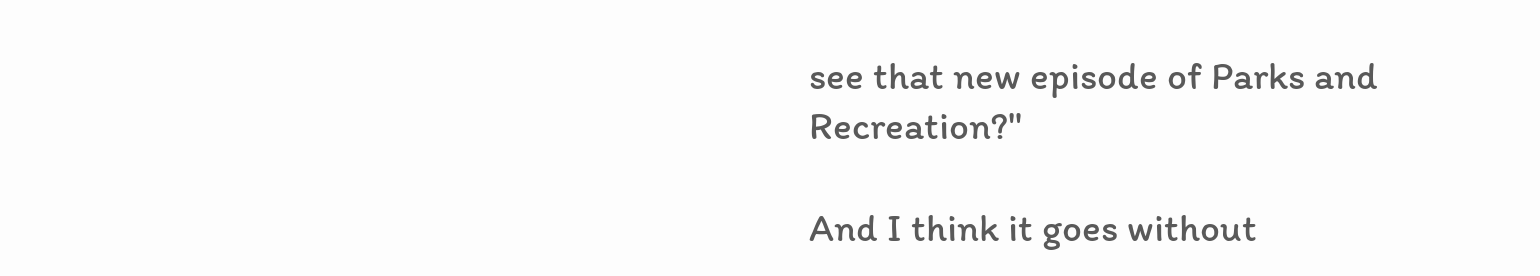see that new episode of Parks and Recreation?"

And I think it goes without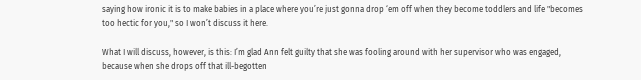saying how ironic it is to make babies in a place where you’re just gonna drop ‘em off when they become toddlers and life "becomes too hectic for you," so I won’t discuss it here.

What I will discuss, however, is this: I’m glad Ann felt guilty that she was fooling around with her supervisor who was engaged, because when she drops off that ill-begotten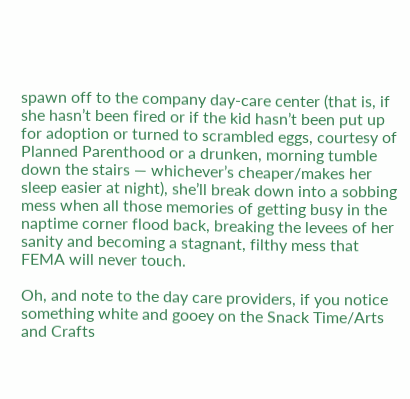spawn off to the company day-care center (that is, if she hasn’t been fired or if the kid hasn’t been put up for adoption or turned to scrambled eggs, courtesy of Planned Parenthood or a drunken, morning tumble down the stairs — whichever’s cheaper/makes her sleep easier at night), she’ll break down into a sobbing mess when all those memories of getting busy in the naptime corner flood back, breaking the levees of her sanity and becoming a stagnant, filthy mess that FEMA will never touch.

Oh, and note to the day care providers, if you notice something white and gooey on the Snack Time/Arts and Crafts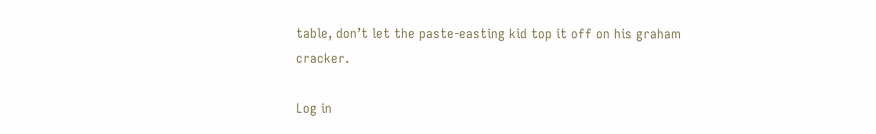table, don’t let the paste-easting kid top it off on his graham cracker.

Log in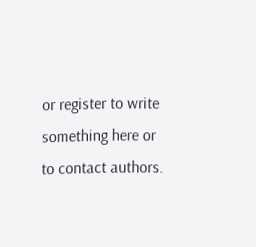or register to write something here or to contact authors.